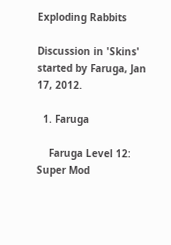Exploding Rabbits

Discussion in 'Skins' started by Faruga, Jan 17, 2012.

  1. Faruga

    Faruga Level 12: Super Mod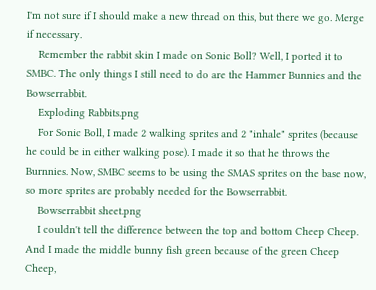I'm not sure if I should make a new thread on this, but there we go. Merge if necessary.
    Remember the rabbit skin I made on Sonic Boll? Well, I ported it to SMBC. The only things I still need to do are the Hammer Bunnies and the Bowserrabbit.
    Exploding Rabbits.png
    For Sonic Boll, I made 2 walking sprites and 2 "inhale" sprites (because he could be in either walking pose). I made it so that he throws the Burnnies. Now, SMBC seems to be using the SMAS sprites on the base now, so more sprites are probably needed for the Bowserrabbit.
    Bowserrabbit sheet.png
    I couldn't tell the difference between the top and bottom Cheep Cheep. And I made the middle bunny fish green because of the green Cheep Cheep,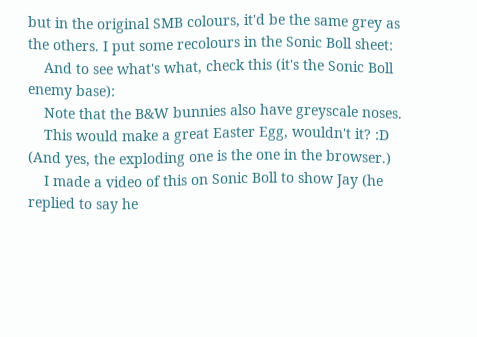but in the original SMB colours, it'd be the same grey as the others. I put some recolours in the Sonic Boll sheet:
    And to see what's what, check this (it's the Sonic Boll enemy base):
    Note that the B&W bunnies also have greyscale noses.
    This would make a great Easter Egg, wouldn't it? :D (And yes, the exploding one is the one in the browser.)
    I made a video of this on Sonic Boll to show Jay (he replied to say he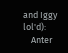and Iggy lol'd):
    Anter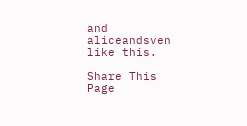and aliceandsven like this.

Share This Page